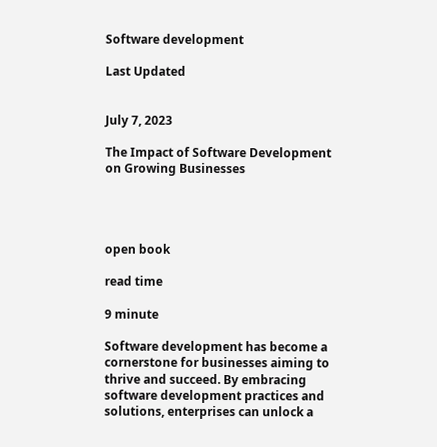Software development

Last Updated


July 7, 2023

The Impact of Software Development on Growing Businesses




open book

read time

9 minute

Software development has become a cornerstone for businesses aiming to thrive and succeed. By embracing software development practices and solutions, enterprises can unlock a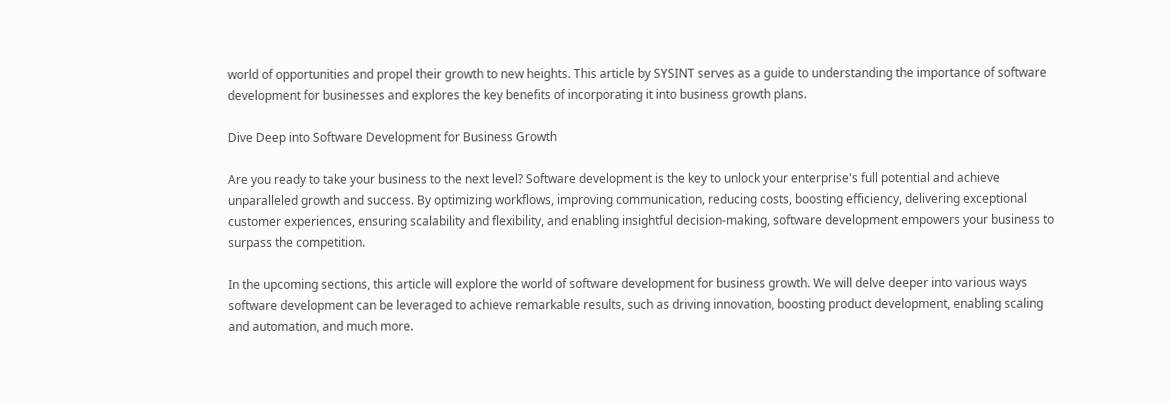world of opportunities and propel their growth to new heights. This article by SYSINT serves as a guide to understanding the importance of software development for businesses and explores the key benefits of incorporating it into business growth plans.

Dive Deep into Software Development for Business Growth

Are you ready to take your business to the next level? Software development is the key to unlock your enterprise's full potential and achieve unparalleled growth and success. By optimizing workflows, improving communication, reducing costs, boosting efficiency, delivering exceptional customer experiences, ensuring scalability and flexibility, and enabling insightful decision-making, software development empowers your business to surpass the competition.

In the upcoming sections, this article will explore the world of software development for business growth. We will delve deeper into various ways software development can be leveraged to achieve remarkable results, such as driving innovation, boosting product development, enabling scaling and automation, and much more.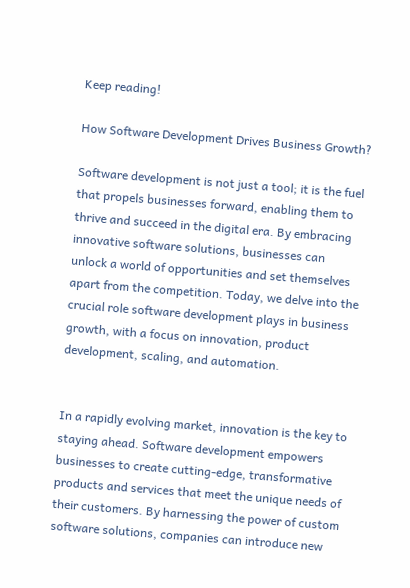Keep reading!

How Software Development Drives Business Growth?

Software development is not just a tool; it is the fuel that propels businesses forward, enabling them to thrive and succeed in the digital era. By embracing innovative software solutions, businesses can unlock a world of opportunities and set themselves apart from the competition. Today, we delve into the crucial role software development plays in business growth, with a focus on innovation, product development, scaling, and automation.


In a rapidly evolving market, innovation is the key to staying ahead. Software development empowers businesses to create cutting-edge, transformative products and services that meet the unique needs of their customers. By harnessing the power of custom software solutions, companies can introduce new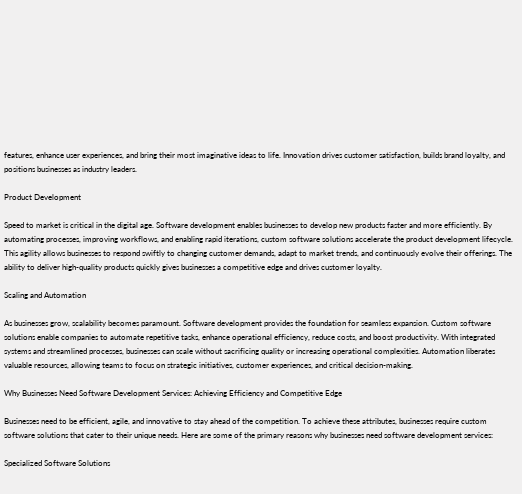features, enhance user experiences, and bring their most imaginative ideas to life. Innovation drives customer satisfaction, builds brand loyalty, and positions businesses as industry leaders.

Product Development

Speed to market is critical in the digital age. Software development enables businesses to develop new products faster and more efficiently. By automating processes, improving workflows, and enabling rapid iterations, custom software solutions accelerate the product development lifecycle. This agility allows businesses to respond swiftly to changing customer demands, adapt to market trends, and continuously evolve their offerings. The ability to deliver high-quality products quickly gives businesses a competitive edge and drives customer loyalty.

Scaling and Automation

As businesses grow, scalability becomes paramount. Software development provides the foundation for seamless expansion. Custom software solutions enable companies to automate repetitive tasks, enhance operational efficiency, reduce costs, and boost productivity. With integrated systems and streamlined processes, businesses can scale without sacrificing quality or increasing operational complexities. Automation liberates valuable resources, allowing teams to focus on strategic initiatives, customer experiences, and critical decision-making.

Why Businesses Need Software Development Services: Achieving Efficiency and Competitive Edge

Businesses need to be efficient, agile, and innovative to stay ahead of the competition. To achieve these attributes, businesses require custom software solutions that cater to their unique needs. Here are some of the primary reasons why businesses need software development services:

Specialized Software Solutions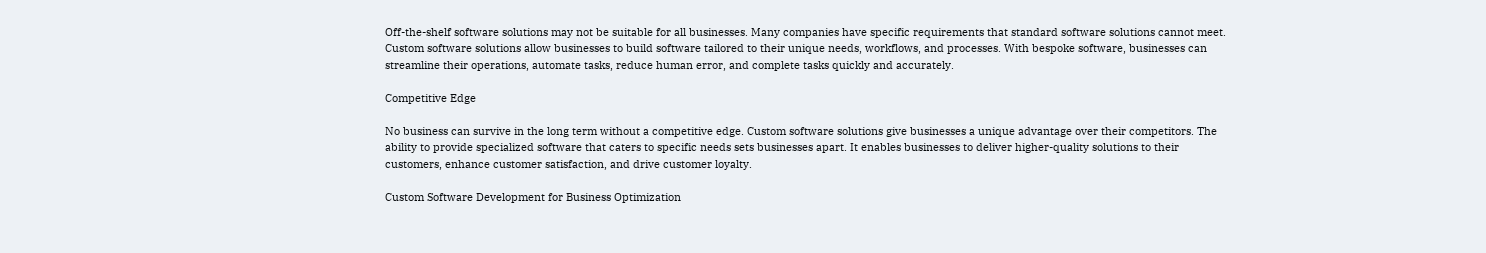Off-the-shelf software solutions may not be suitable for all businesses. Many companies have specific requirements that standard software solutions cannot meet. Custom software solutions allow businesses to build software tailored to their unique needs, workflows, and processes. With bespoke software, businesses can streamline their operations, automate tasks, reduce human error, and complete tasks quickly and accurately.

Competitive Edge

No business can survive in the long term without a competitive edge. Custom software solutions give businesses a unique advantage over their competitors. The ability to provide specialized software that caters to specific needs sets businesses apart. It enables businesses to deliver higher-quality solutions to their customers, enhance customer satisfaction, and drive customer loyalty.

Custom Software Development for Business Optimization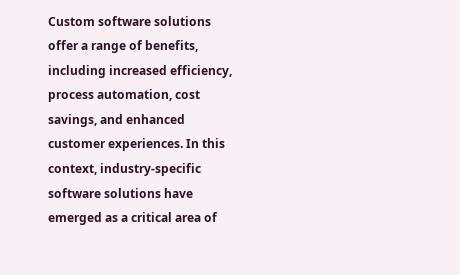Custom software solutions offer a range of benefits, including increased efficiency, process automation, cost savings, and enhanced customer experiences. In this context, industry-specific software solutions have emerged as a critical area of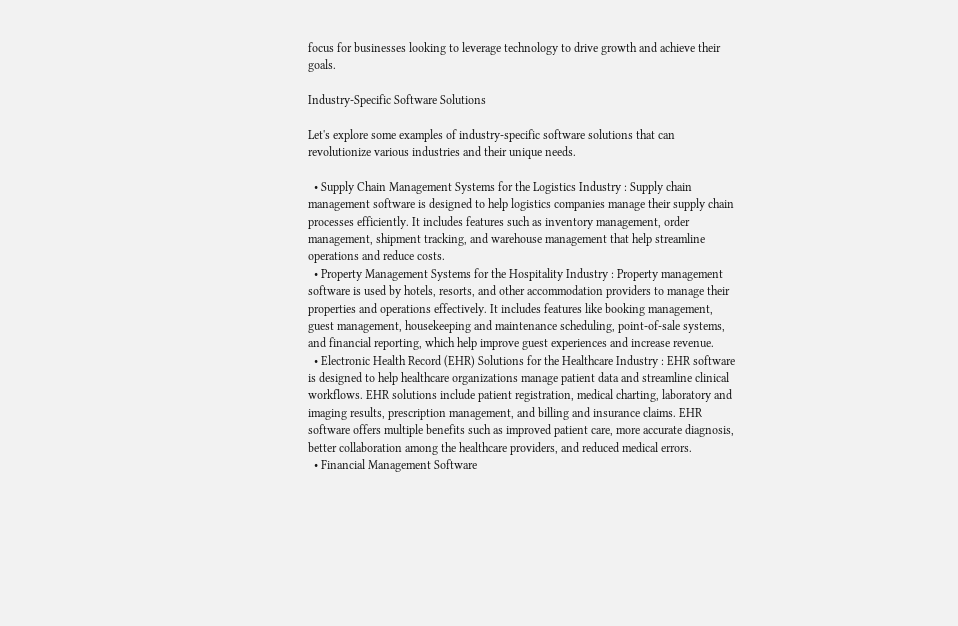focus for businesses looking to leverage technology to drive growth and achieve their goals.

Industry-Specific Software Solutions

Let's explore some examples of industry-specific software solutions that can revolutionize various industries and their unique needs.

  • Supply Chain Management Systems for the Logistics Industry : Supply chain management software is designed to help logistics companies manage their supply chain processes efficiently. It includes features such as inventory management, order management, shipment tracking, and warehouse management that help streamline operations and reduce costs.
  • Property Management Systems for the Hospitality Industry : Property management software is used by hotels, resorts, and other accommodation providers to manage their properties and operations effectively. It includes features like booking management, guest management, housekeeping and maintenance scheduling, point-of-sale systems, and financial reporting, which help improve guest experiences and increase revenue.
  • Electronic Health Record (EHR) Solutions for the Healthcare Industry : EHR software is designed to help healthcare organizations manage patient data and streamline clinical workflows. EHR solutions include patient registration, medical charting, laboratory and imaging results, prescription management, and billing and insurance claims. EHR software offers multiple benefits such as improved patient care, more accurate diagnosis, better collaboration among the healthcare providers, and reduced medical errors.
  • Financial Management Software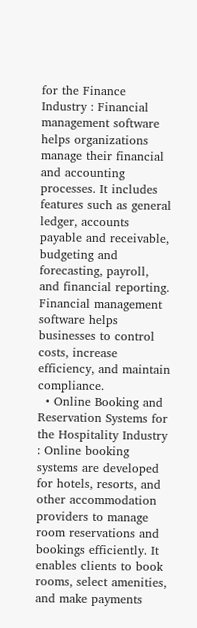for the Finance Industry : Financial management software helps organizations manage their financial and accounting processes. It includes features such as general ledger, accounts payable and receivable, budgeting and forecasting, payroll, and financial reporting. Financial management software helps businesses to control costs, increase efficiency, and maintain compliance.
  • Online Booking and Reservation Systems for the Hospitality Industry : Online booking systems are developed for hotels, resorts, and other accommodation providers to manage room reservations and bookings efficiently. It enables clients to book rooms, select amenities, and make payments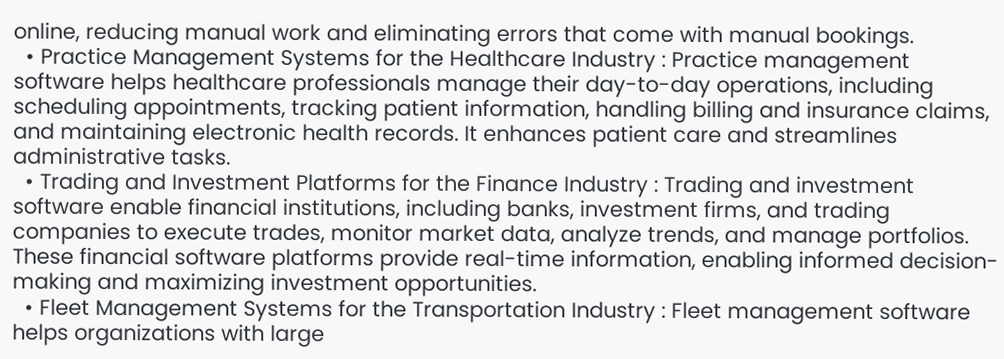online, reducing manual work and eliminating errors that come with manual bookings.
  • Practice Management Systems for the Healthcare Industry : Practice management software helps healthcare professionals manage their day-to-day operations, including scheduling appointments, tracking patient information, handling billing and insurance claims, and maintaining electronic health records. It enhances patient care and streamlines administrative tasks.
  • Trading and Investment Platforms for the Finance Industry : Trading and investment software enable financial institutions, including banks, investment firms, and trading companies to execute trades, monitor market data, analyze trends, and manage portfolios. These financial software platforms provide real-time information, enabling informed decision-making and maximizing investment opportunities.
  • Fleet Management Systems for the Transportation Industry : Fleet management software helps organizations with large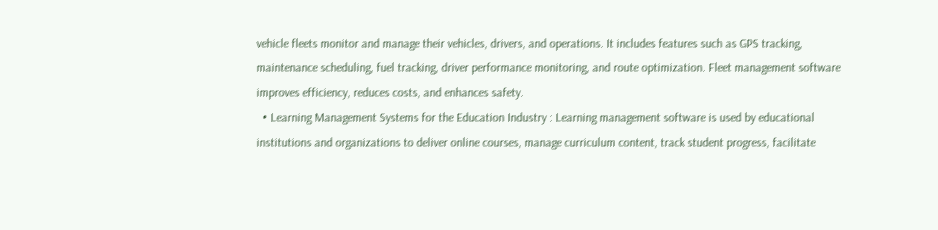vehicle fleets monitor and manage their vehicles, drivers, and operations. It includes features such as GPS tracking, maintenance scheduling, fuel tracking, driver performance monitoring, and route optimization. Fleet management software improves efficiency, reduces costs, and enhances safety.
  • Learning Management Systems for the Education Industry : Learning management software is used by educational institutions and organizations to deliver online courses, manage curriculum content, track student progress, facilitate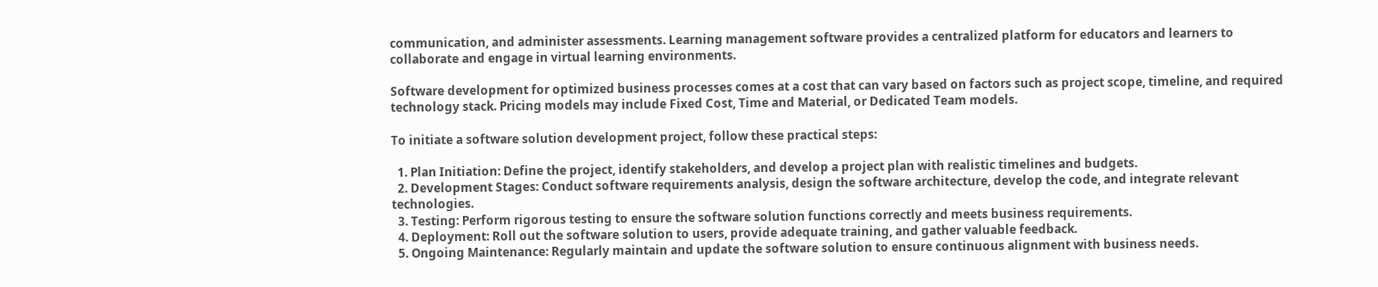communication, and administer assessments. Learning management software provides a centralized platform for educators and learners to collaborate and engage in virtual learning environments.

Software development for optimized business processes comes at a cost that can vary based on factors such as project scope, timeline, and required technology stack. Pricing models may include Fixed Cost, Time and Material, or Dedicated Team models.

To initiate a software solution development project, follow these practical steps:

  1. Plan Initiation: Define the project, identify stakeholders, and develop a project plan with realistic timelines and budgets.
  2. Development Stages: Conduct software requirements analysis, design the software architecture, develop the code, and integrate relevant technologies.
  3. Testing: Perform rigorous testing to ensure the software solution functions correctly and meets business requirements.
  4. Deployment: Roll out the software solution to users, provide adequate training, and gather valuable feedback.
  5. Ongoing Maintenance: Regularly maintain and update the software solution to ensure continuous alignment with business needs.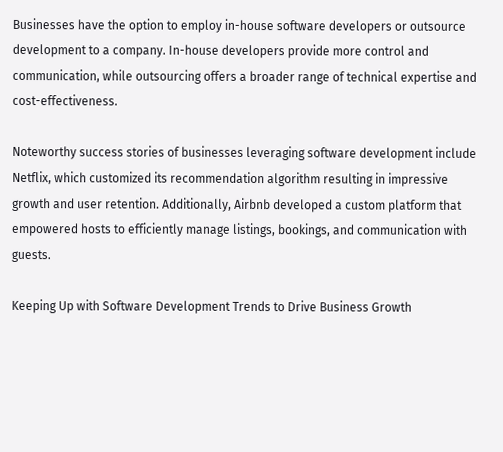Businesses have the option to employ in-house software developers or outsource development to a company. In-house developers provide more control and communication, while outsourcing offers a broader range of technical expertise and cost-effectiveness.

Noteworthy success stories of businesses leveraging software development include Netflix, which customized its recommendation algorithm resulting in impressive growth and user retention. Additionally, Airbnb developed a custom platform that empowered hosts to efficiently manage listings, bookings, and communication with guests.

Keeping Up with Software Development Trends to Drive Business Growth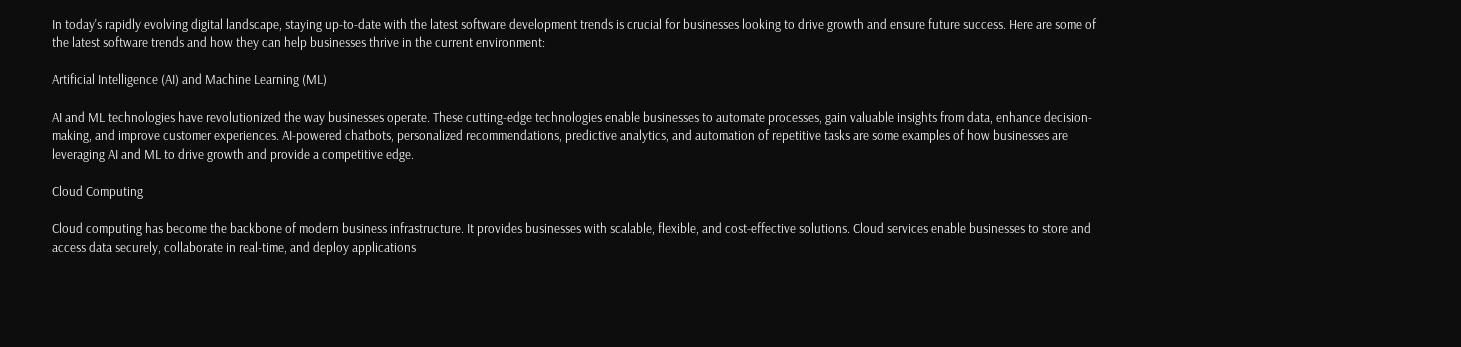In today's rapidly evolving digital landscape, staying up-to-date with the latest software development trends is crucial for businesses looking to drive growth and ensure future success. Here are some of the latest software trends and how they can help businesses thrive in the current environment:

Artificial Intelligence (AI) and Machine Learning (ML)

AI and ML technologies have revolutionized the way businesses operate. These cutting-edge technologies enable businesses to automate processes, gain valuable insights from data, enhance decision-making, and improve customer experiences. AI-powered chatbots, personalized recommendations, predictive analytics, and automation of repetitive tasks are some examples of how businesses are leveraging AI and ML to drive growth and provide a competitive edge.

Cloud Computing

Cloud computing has become the backbone of modern business infrastructure. It provides businesses with scalable, flexible, and cost-effective solutions. Cloud services enable businesses to store and access data securely, collaborate in real-time, and deploy applications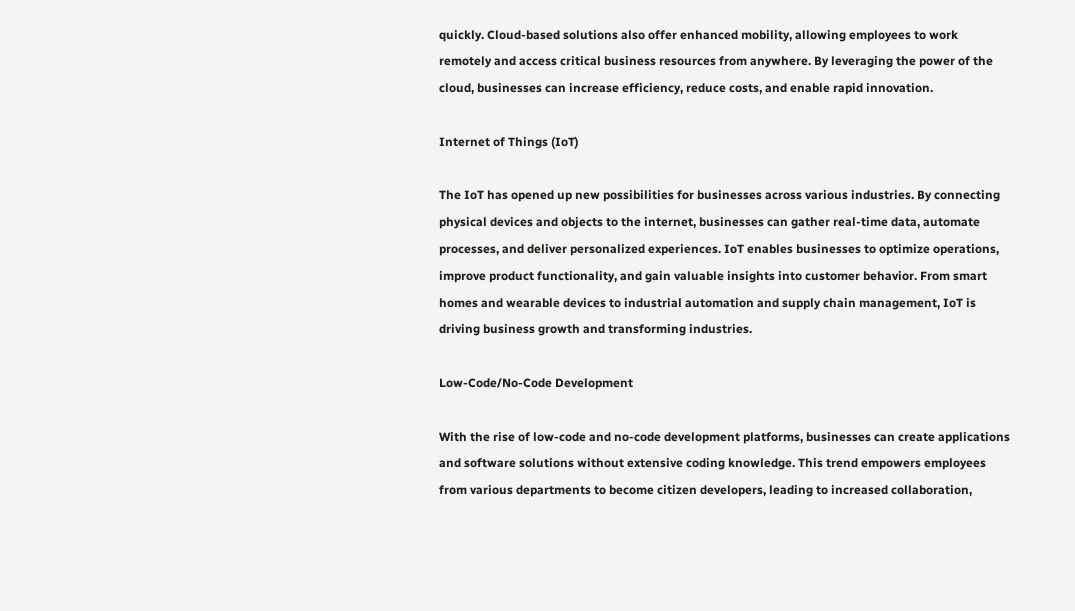quickly. Cloud-based solutions also offer enhanced mobility, allowing employees to work remotely and access critical business resources from anywhere. By leveraging the power of the cloud, businesses can increase efficiency, reduce costs, and enable rapid innovation.

Internet of Things (IoT)

The IoT has opened up new possibilities for businesses across various industries. By connecting physical devices and objects to the internet, businesses can gather real-time data, automate processes, and deliver personalized experiences. IoT enables businesses to optimize operations, improve product functionality, and gain valuable insights into customer behavior. From smart homes and wearable devices to industrial automation and supply chain management, IoT is driving business growth and transforming industries.

Low-Code/No-Code Development

With the rise of low-code and no-code development platforms, businesses can create applications and software solutions without extensive coding knowledge. This trend empowers employees from various departments to become citizen developers, leading to increased collaboration,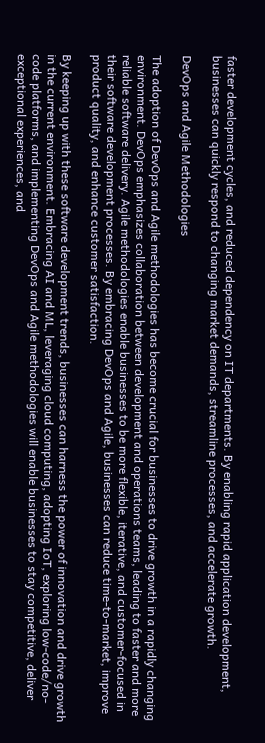faster development cycles, and reduced dependency on IT departments. By enabling rapid application development, businesses can quickly respond to changing market demands, streamline processes, and accelerate growth.

DevOps and Agile Methodologies

The adoption of DevOps and Agile methodologies has become crucial for businesses to drive growth in a rapidly changing environment. DevOps emphasizes collaboration between development and operations teams, leading to faster and more reliable software delivery. Agile methodologies enable businesses to be more flexible, iterative, and customer-focused in their software development processes. By embracing DevOps and Agile, businesses can reduce time-to-market, improve product quality, and enhance customer satisfaction.

By keeping up with these software development trends, businesses can harness the power of innovation and drive growth in the current environment. Embracing AI and ML, leveraging cloud computing, adopting IoT, exploring low-code/no-code platforms, and implementing DevOps and Agile methodologies will enable businesses to stay competitive, deliver exceptional experiences, and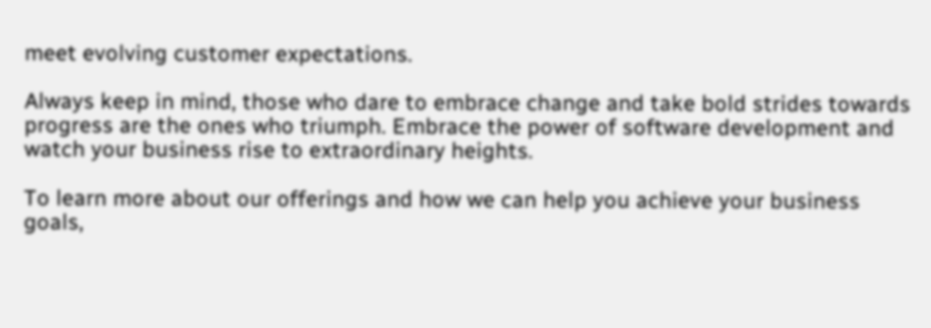meet evolving customer expectations.

Always keep in mind, those who dare to embrace change and take bold strides towards progress are the ones who triumph. Embrace the power of software development and watch your business rise to extraordinary heights.

To learn more about our offerings and how we can help you achieve your business goals,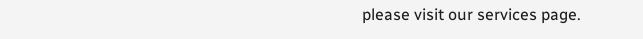please visit our services page.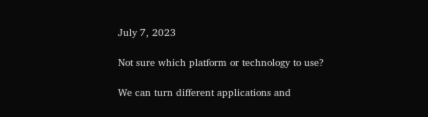July 7, 2023

Not sure which platform or technology to use?

We can turn different applications and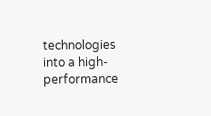technologies into a high-performance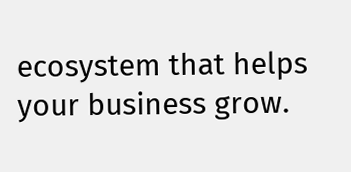ecosystem that helps your business grow.